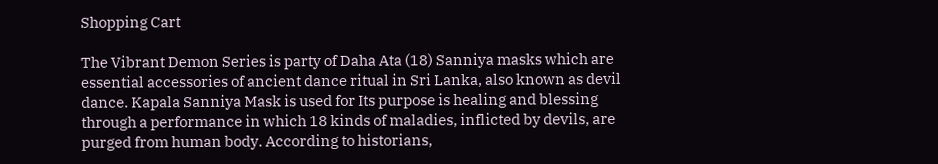Shopping Cart

The Vibrant Demon Series is party of Daha Ata (18) Sanniya masks which are essential accessories of ancient dance ritual in Sri Lanka, also known as devil dance. Kapala Sanniya Mask is used for Its purpose is healing and blessing through a performance in which 18 kinds of maladies, inflicted by devils, are purged from human body. According to historians,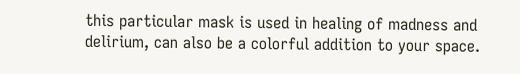this particular mask is used in healing of madness and delirium, can also be a colorful addition to your space.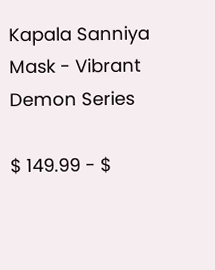Kapala Sanniya Mask - Vibrant Demon Series

$ 149.99 - $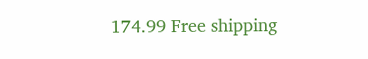174.99 Free shipping